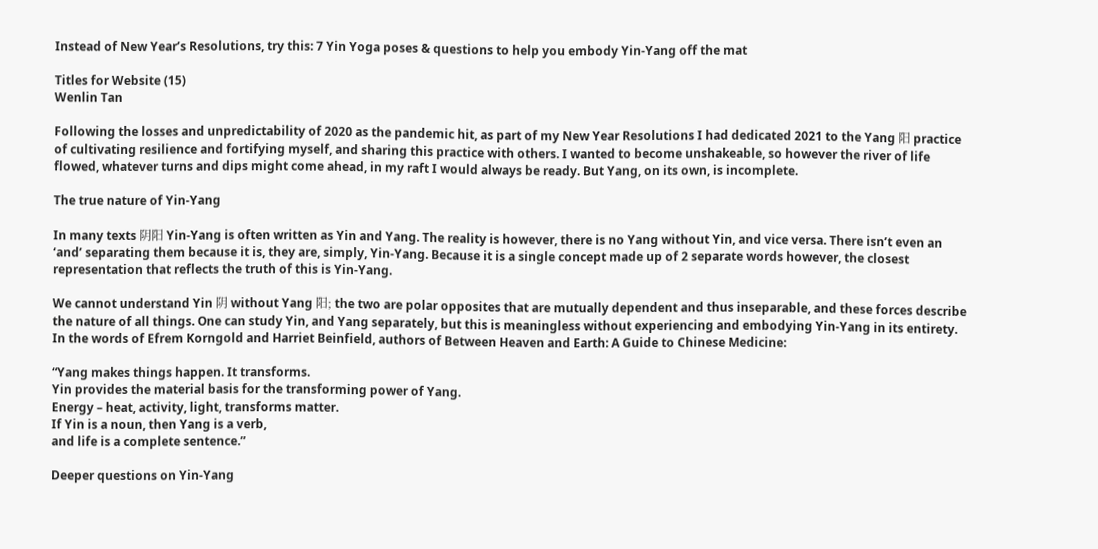Instead of New Year’s Resolutions, try this: 7 Yin Yoga poses & questions to help you embody Yin-Yang off the mat

Titles for Website (15)
Wenlin Tan

Following the losses and unpredictability of 2020 as the pandemic hit, as part of my New Year Resolutions I had dedicated 2021 to the Yang 阳 practice of cultivating resilience and fortifying myself, and sharing this practice with others. I wanted to become unshakeable, so however the river of life flowed, whatever turns and dips might come ahead, in my raft I would always be ready. But Yang, on its own, is incomplete.

The true nature of Yin-Yang

In many texts 阴阳 Yin-Yang is often written as Yin and Yang. The reality is however, there is no Yang without Yin, and vice versa. There isn’t even an ‘and’ separating them because it is, they are, simply, Yin-Yang. Because it is a single concept made up of 2 separate words however, the closest representation that reflects the truth of this is Yin-Yang.

We cannot understand Yin 阴 without Yang 阳; the two are polar opposites that are mutually dependent and thus inseparable, and these forces describe the nature of all things. One can study Yin, and Yang separately, but this is meaningless without experiencing and embodying Yin-Yang in its entirety. In the words of Efrem Korngold and Harriet Beinfield, authors of Between Heaven and Earth: A Guide to Chinese Medicine:

“Yang makes things happen. It transforms.
Yin provides the material basis for the transforming power of Yang.
Energy – heat, activity, light, transforms matter.
If Yin is a noun, then Yang is a verb,
and life is a complete sentence.”

Deeper questions on Yin-Yang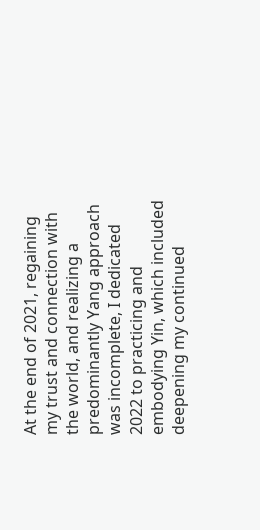At the end of 2021, regaining my trust and connection with the world, and realizing a predominantly Yang approach was incomplete, I dedicated 2022 to practicing and embodying Yin, which included deepening my continued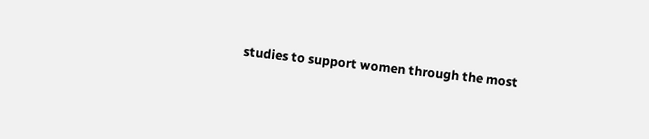studies to support women through the most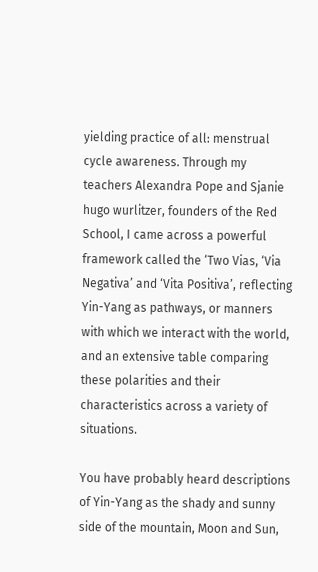yielding practice of all: menstrual cycle awareness. Through my teachers Alexandra Pope and Sjanie hugo wurlitzer, founders of the Red School, I came across a powerful framework called the ‘Two Vias, ‘Via Negativa’ and ‘Vita Positiva’, reflecting Yin-Yang as pathways, or manners with which we interact with the world, and an extensive table comparing these polarities and their characteristics across a variety of situations.

You have probably heard descriptions of Yin-Yang as the shady and sunny side of the mountain, Moon and Sun,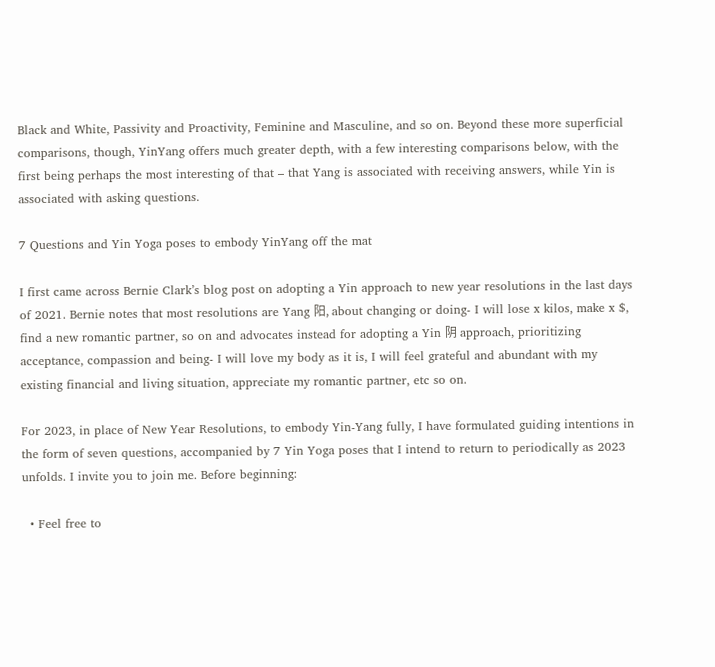Black and White, Passivity and Proactivity, Feminine and Masculine, and so on. Beyond these more superficial comparisons, though, YinYang offers much greater depth, with a few interesting comparisons below, with the first being perhaps the most interesting of that – that Yang is associated with receiving answers, while Yin is associated with asking questions.

7 Questions and Yin Yoga poses to embody YinYang off the mat

I first came across Bernie Clark’s blog post on adopting a Yin approach to new year resolutions in the last days of 2021. Bernie notes that most resolutions are Yang 阳, about changing or doing- I will lose x kilos, make x $, find a new romantic partner, so on and advocates instead for adopting a Yin 阴 approach, prioritizing acceptance, compassion and being- I will love my body as it is, I will feel grateful and abundant with my existing financial and living situation, appreciate my romantic partner, etc so on.

For 2023, in place of New Year Resolutions, to embody Yin-Yang fully, I have formulated guiding intentions in the form of seven questions, accompanied by 7 Yin Yoga poses that I intend to return to periodically as 2023 unfolds. I invite you to join me. Before beginning:

  • Feel free to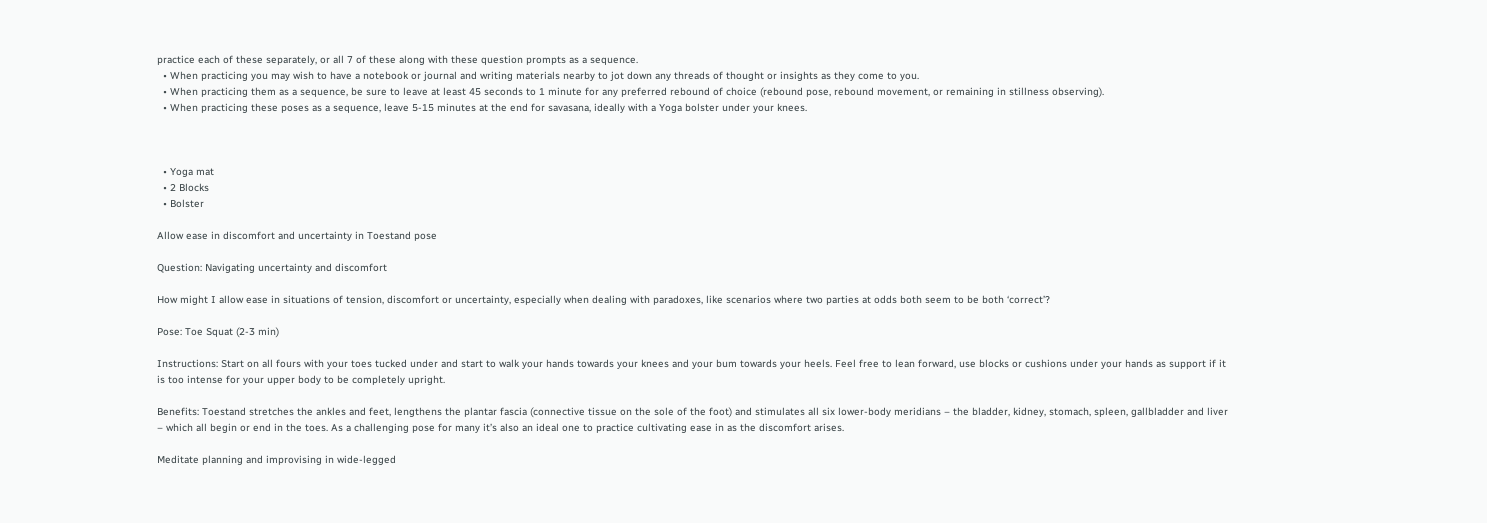practice each of these separately, or all 7 of these along with these question prompts as a sequence.
  • When practicing you may wish to have a notebook or journal and writing materials nearby to jot down any threads of thought or insights as they come to you.
  • When practicing them as a sequence, be sure to leave at least 45 seconds to 1 minute for any preferred rebound of choice (rebound pose, rebound movement, or remaining in stillness observing).
  • When practicing these poses as a sequence, leave 5-15 minutes at the end for savasana, ideally with a Yoga bolster under your knees.



  • Yoga mat
  • 2 Blocks
  • Bolster

Allow ease in discomfort and uncertainty in Toestand pose

Question: Navigating uncertainty and discomfort

How might I allow ease in situations of tension, discomfort or uncertainty, especially when dealing with paradoxes, like scenarios where two parties at odds both seem to be both ‘correct’?

Pose: Toe Squat (2-3 min)

Instructions: Start on all fours with your toes tucked under and start to walk your hands towards your knees and your bum towards your heels. Feel free to lean forward, use blocks or cushions under your hands as support if it is too intense for your upper body to be completely upright.

Benefits: Toestand stretches the ankles and feet, lengthens the plantar fascia (connective tissue on the sole of the foot) and stimulates all six lower-body meridians – the bladder, kidney, stomach, spleen, gallbladder and liver – which all begin or end in the toes. As a challenging pose for many it’s also an ideal one to practice cultivating ease in as the discomfort arises.

Meditate planning and improvising in wide-legged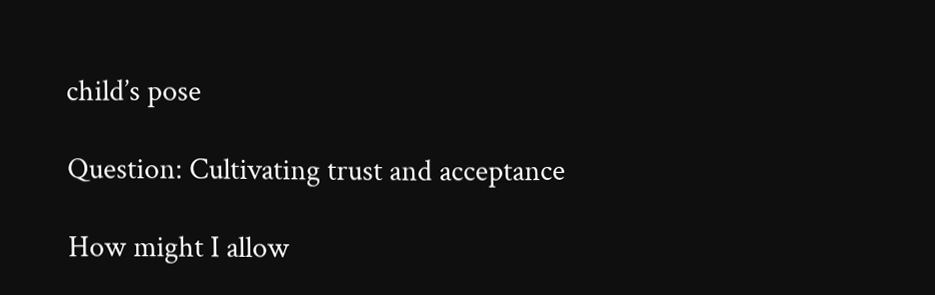child’s pose

Question: Cultivating trust and acceptance

How might I allow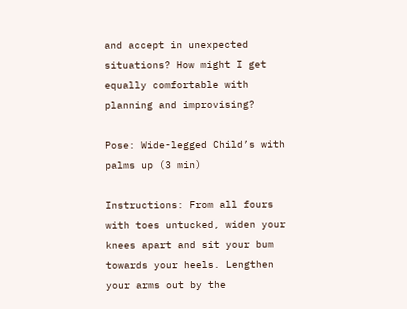and accept in unexpected situations? How might I get equally comfortable with planning and improvising?

Pose: Wide-legged Child’s with palms up (3 min)

Instructions: From all fours with toes untucked, widen your knees apart and sit your bum towards your heels. Lengthen your arms out by the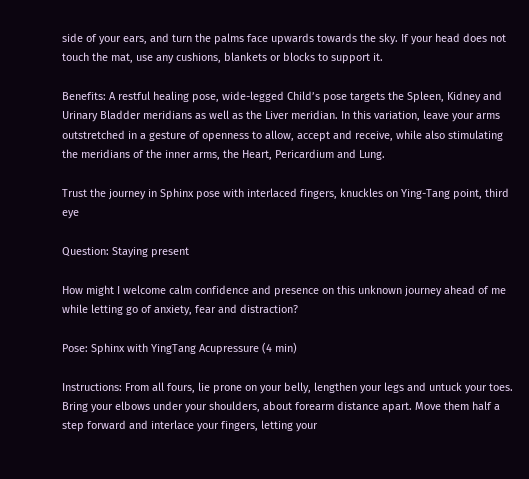side of your ears, and turn the palms face upwards towards the sky. If your head does not touch the mat, use any cushions, blankets or blocks to support it.

Benefits: A restful healing pose, wide-legged Child’s pose targets the Spleen, Kidney and Urinary Bladder meridians as well as the Liver meridian. In this variation, leave your arms outstretched in a gesture of openness to allow, accept and receive, while also stimulating the meridians of the inner arms, the Heart, Pericardium and Lung.

Trust the journey in Sphinx pose with interlaced fingers, knuckles on Ying-Tang point, third eye

Question: Staying present

How might I welcome calm confidence and presence on this unknown journey ahead of me while letting go of anxiety, fear and distraction?

Pose: Sphinx with YingTang Acupressure (4 min)

Instructions: From all fours, lie prone on your belly, lengthen your legs and untuck your toes. Bring your elbows under your shoulders, about forearm distance apart. Move them half a step forward and interlace your fingers, letting your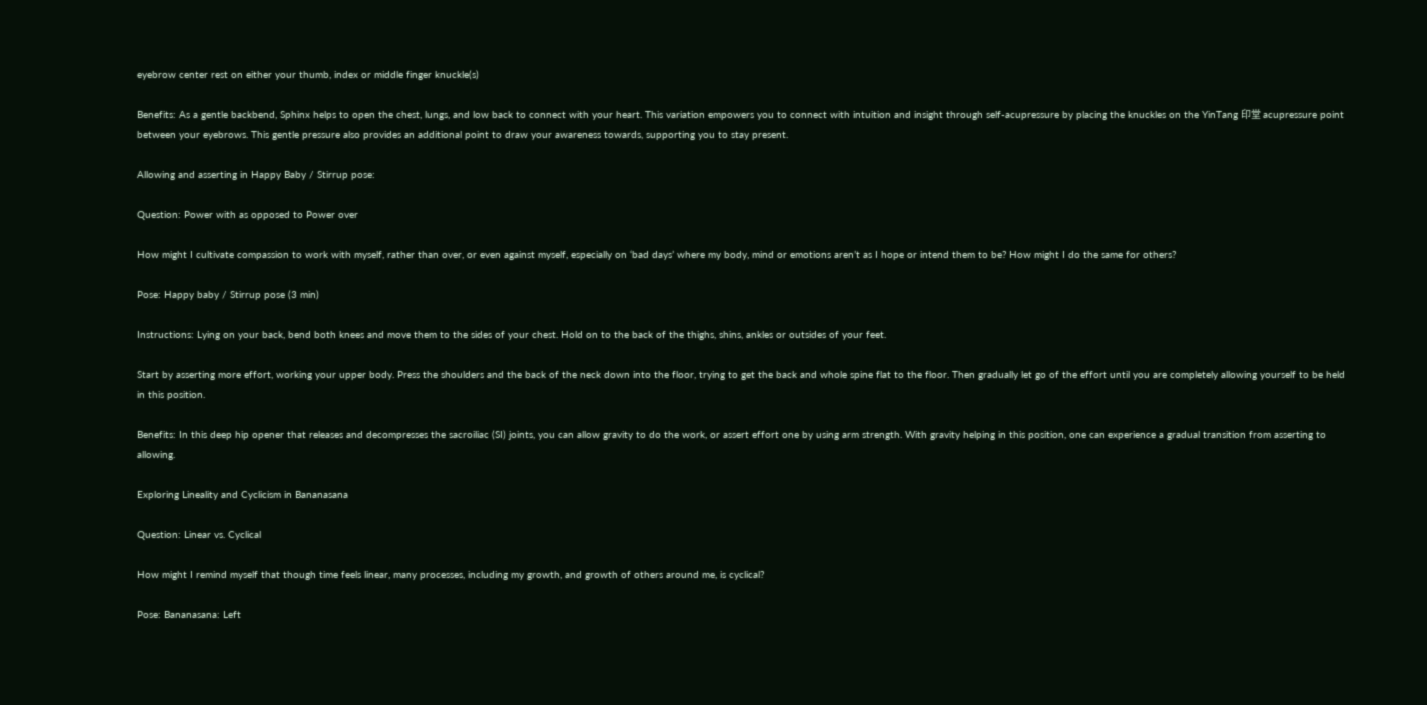eyebrow center rest on either your thumb, index or middle finger knuckle(s)

Benefits: As a gentle backbend, Sphinx helps to open the chest, lungs, and low back to connect with your heart. This variation empowers you to connect with intuition and insight through self-acupressure by placing the knuckles on the YinTang 印堂 acupressure point between your eyebrows. This gentle pressure also provides an additional point to draw your awareness towards, supporting you to stay present.

Allowing and asserting in Happy Baby / Stirrup pose:

Question: Power with as opposed to Power over

How might I cultivate compassion to work with myself, rather than over, or even against myself, especially on ‘bad days’ where my body, mind or emotions aren’t as I hope or intend them to be? How might I do the same for others?

Pose: Happy baby / Stirrup pose (3 min)

Instructions: Lying on your back, bend both knees and move them to the sides of your chest. Hold on to the back of the thighs, shins, ankles or outsides of your feet.

Start by asserting more effort, working your upper body. Press the shoulders and the back of the neck down into the floor, trying to get the back and whole spine flat to the floor. Then gradually let go of the effort until you are completely allowing yourself to be held in this position.

Benefits: In this deep hip opener that releases and decompresses the sacroiliac (SI) joints, you can allow gravity to do the work, or assert effort one by using arm strength. With gravity helping in this position, one can experience a gradual transition from asserting to allowing.

Exploring Lineality and Cyclicism in Bananasana

Question: Linear vs. Cyclical

How might I remind myself that though time feels linear, many processes, including my growth, and growth of others around me, is cyclical?

Pose: Bananasana: Left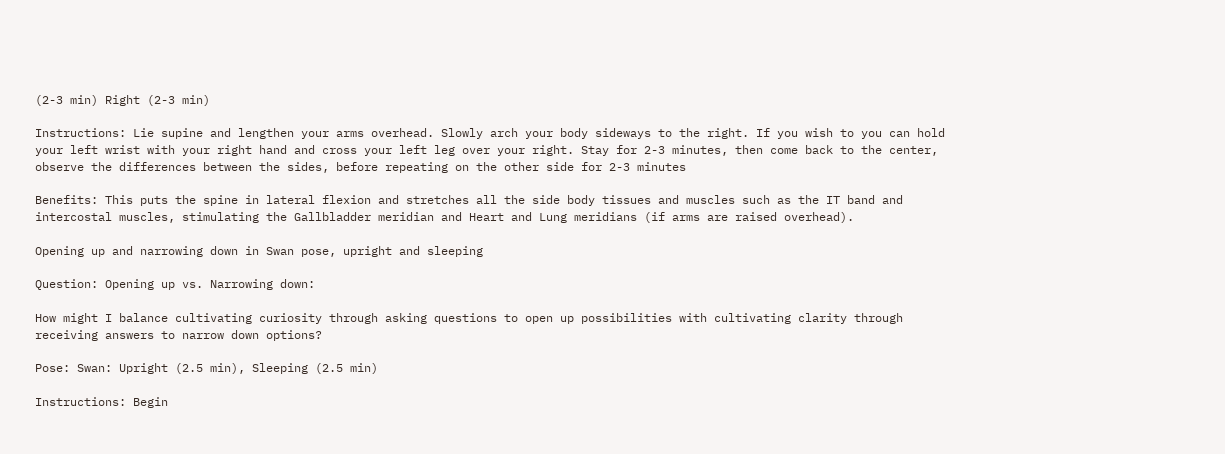(2-3 min) Right (2-3 min)

Instructions: Lie supine and lengthen your arms overhead. Slowly arch your body sideways to the right. If you wish to you can hold your left wrist with your right hand and cross your left leg over your right. Stay for 2-3 minutes, then come back to the center, observe the differences between the sides, before repeating on the other side for 2-3 minutes

Benefits: This puts the spine in lateral flexion and stretches all the side body tissues and muscles such as the IT band and intercostal muscles, stimulating the Gallbladder meridian and Heart and Lung meridians (if arms are raised overhead).

Opening up and narrowing down in Swan pose, upright and sleeping

Question: Opening up vs. Narrowing down:

How might I balance cultivating curiosity through asking questions to open up possibilities with cultivating clarity through receiving answers to narrow down options?

Pose: Swan: Upright (2.5 min), Sleeping (2.5 min)

Instructions: Begin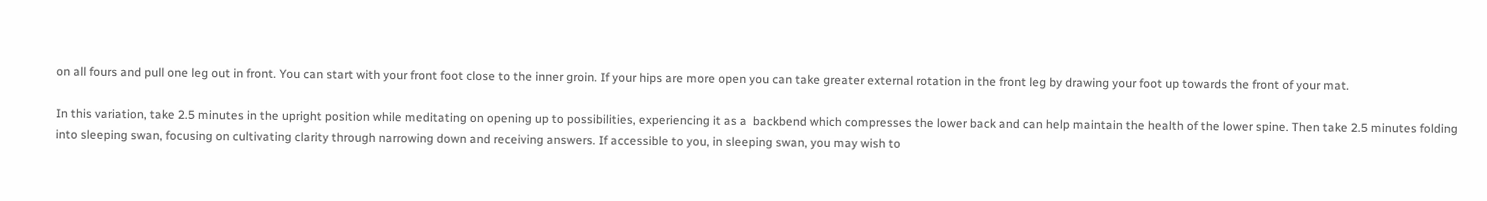on all fours and pull one leg out in front. You can start with your front foot close to the inner groin. If your hips are more open you can take greater external rotation in the front leg by drawing your foot up towards the front of your mat.

In this variation, take 2.5 minutes in the upright position while meditating on opening up to possibilities, experiencing it as a  backbend which compresses the lower back and can help maintain the health of the lower spine. Then take 2.5 minutes folding into sleeping swan, focusing on cultivating clarity through narrowing down and receiving answers. If accessible to you, in sleeping swan, you may wish to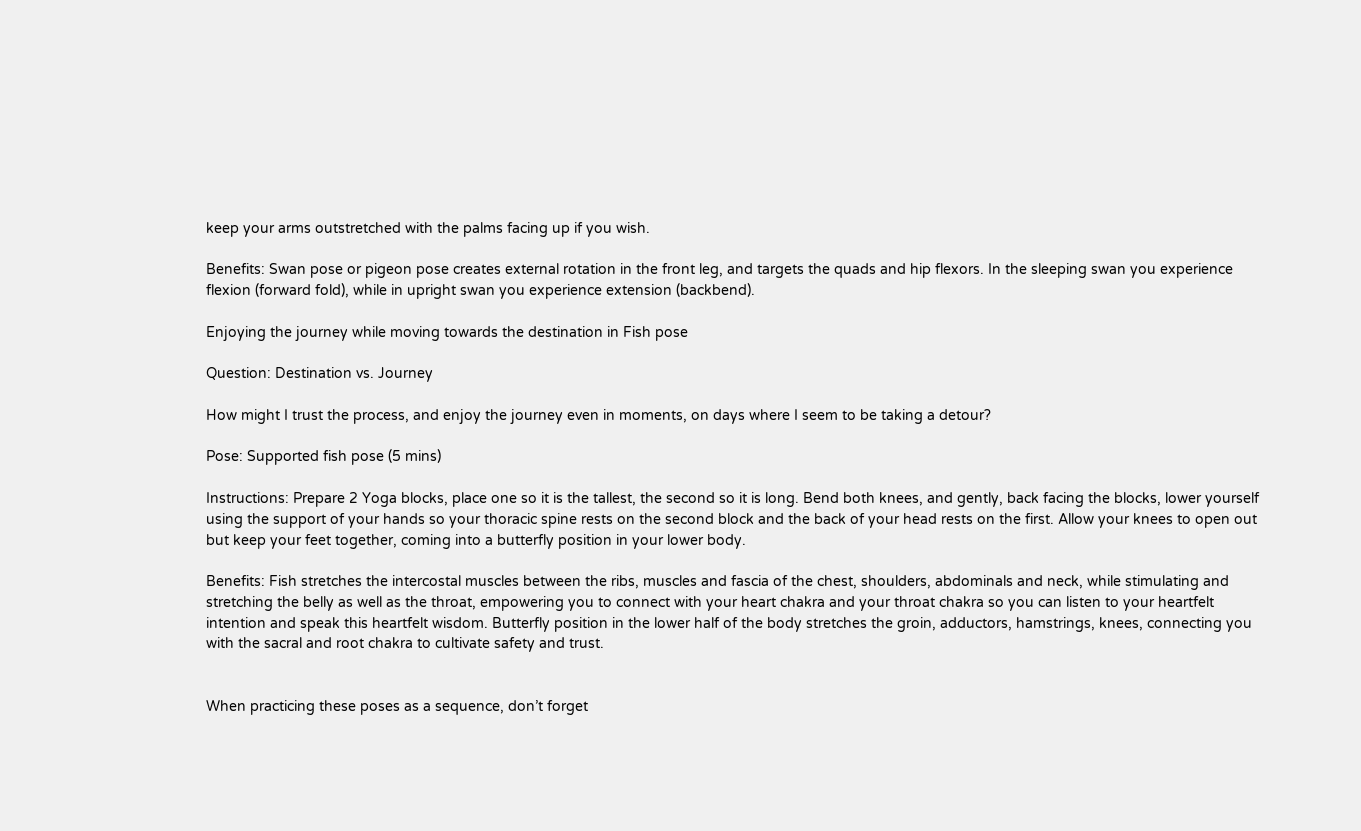keep your arms outstretched with the palms facing up if you wish.

Benefits: Swan pose or pigeon pose creates external rotation in the front leg, and targets the quads and hip flexors. In the sleeping swan you experience flexion (forward fold), while in upright swan you experience extension (backbend).

Enjoying the journey while moving towards the destination in Fish pose

Question: Destination vs. Journey

How might I trust the process, and enjoy the journey even in moments, on days where I seem to be taking a detour?

Pose: Supported fish pose (5 mins)

Instructions: Prepare 2 Yoga blocks, place one so it is the tallest, the second so it is long. Bend both knees, and gently, back facing the blocks, lower yourself using the support of your hands so your thoracic spine rests on the second block and the back of your head rests on the first. Allow your knees to open out but keep your feet together, coming into a butterfly position in your lower body.

Benefits: Fish stretches the intercostal muscles between the ribs, muscles and fascia of the chest, shoulders, abdominals and neck, while stimulating and stretching the belly as well as the throat, empowering you to connect with your heart chakra and your throat chakra so you can listen to your heartfelt intention and speak this heartfelt wisdom. Butterfly position in the lower half of the body stretches the groin, adductors, hamstrings, knees, connecting you with the sacral and root chakra to cultivate safety and trust.


When practicing these poses as a sequence, don’t forget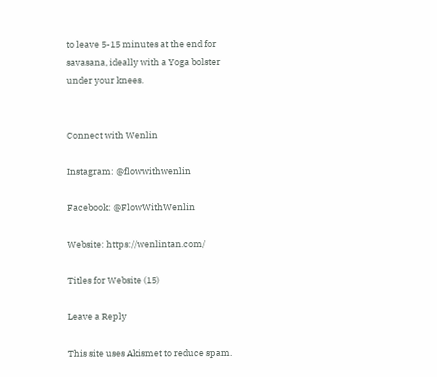to leave 5-15 minutes at the end for savasana, ideally with a Yoga bolster under your knees.


Connect with Wenlin

Instagram: @flowwithwenlin

Facebook: @FlowWithWenlin

Website: https://wenlintan.com/

Titles for Website (15)

Leave a Reply

This site uses Akismet to reduce spam.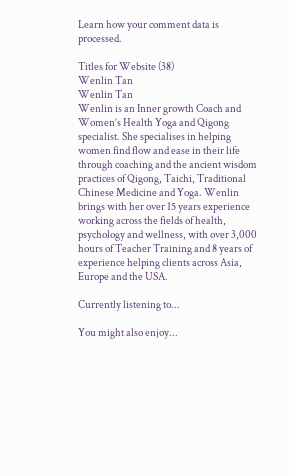Learn how your comment data is processed.

Titles for Website (38)
Wenlin Tan
Wenlin Tan
Wenlin is an Inner growth Coach and Women’s Health Yoga and Qigong specialist. She specialises in helping women find flow and ease in their life through coaching and the ancient wisdom practices of Qigong, Taichi, Traditional Chinese Medicine and Yoga. Wenlin brings with her over 15 years experience working across the fields of health, psychology and wellness, with over 3,000 hours of Teacher Training and 8 years of experience helping clients across Asia, Europe and the USA.

Currently listening to...

You might also enjoy...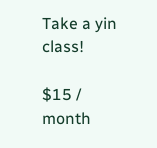Take a yin class!

$15 / month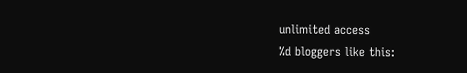unlimited access
%d bloggers like this: